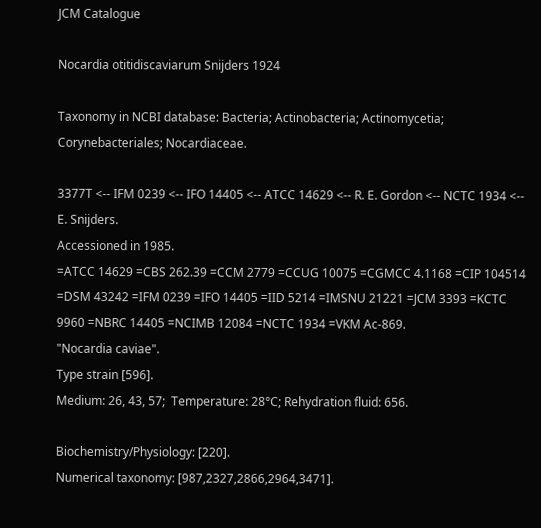JCM Catalogue

Nocardia otitidiscaviarum Snijders 1924

Taxonomy in NCBI database: Bacteria; Actinobacteria; Actinomycetia; Corynebacteriales; Nocardiaceae.

3377T <-- IFM 0239 <-- IFO 14405 <-- ATCC 14629 <-- R. E. Gordon <-- NCTC 1934 <-- E. Snijders.
Accessioned in 1985.
=ATCC 14629 =CBS 262.39 =CCM 2779 =CCUG 10075 =CGMCC 4.1168 =CIP 104514 =DSM 43242 =IFM 0239 =IFO 14405 =IID 5214 =IMSNU 21221 =JCM 3393 =KCTC 9960 =NBRC 14405 =NCIMB 12084 =NCTC 1934 =VKM Ac-869.
"Nocardia caviae".
Type strain [596].
Medium: 26, 43, 57;  Temperature: 28°C; Rehydration fluid: 656.

Biochemistry/Physiology: [220].
Numerical taxonomy: [987,2327,2866,2964,3471].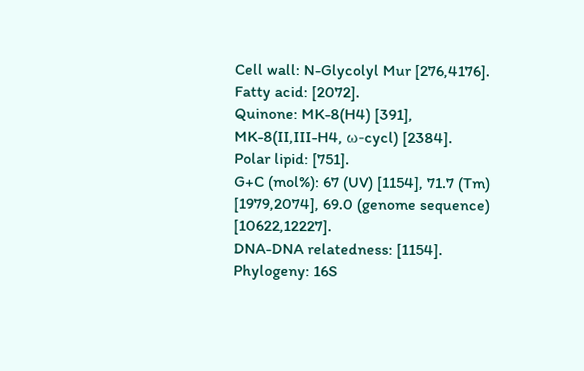Cell wall: N-Glycolyl Mur [276,4176].
Fatty acid: [2072].
Quinone: MK-8(H4) [391], MK-8(II,III-H4, ω-cycl) [2384].
Polar lipid: [751].
G+C (mol%): 67 (UV) [1154], 71.7 (Tm) [1979,2074], 69.0 (genome sequence) [10622,12227].
DNA-DNA relatedness: [1154].
Phylogeny: 16S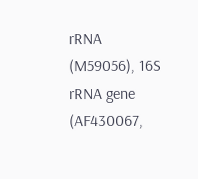rRNA (M59056), 16S rRNA gene (AF430067,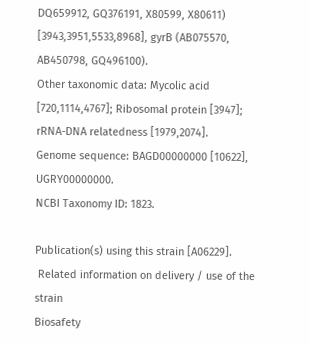DQ659912, GQ376191, X80599, X80611) [3943,3951,5533,8968], gyrB (AB075570, AB450798, GQ496100).
Other taxonomic data: Mycolic acid [720,1114,4767]; Ribosomal protein [3947]; rRNA-DNA relatedness [1979,2074].
Genome sequence: BAGD00000000 [10622], UGRY00000000.
NCBI Taxonomy ID: 1823.

Publication(s) using this strain [A06229].
 Related information on delivery / use of the strain
Biosafety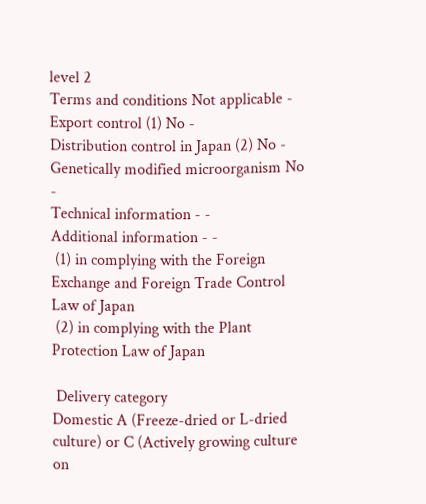level 2
Terms and conditions Not applicable -
Export control (1) No -
Distribution control in Japan (2) No -
Genetically modified microorganism No -
Technical information - -
Additional information - -
 (1) in complying with the Foreign Exchange and Foreign Trade Control Law of Japan
 (2) in complying with the Plant Protection Law of Japan

 Delivery category
Domestic A (Freeze-dried or L-dried culture) or C (Actively growing culture on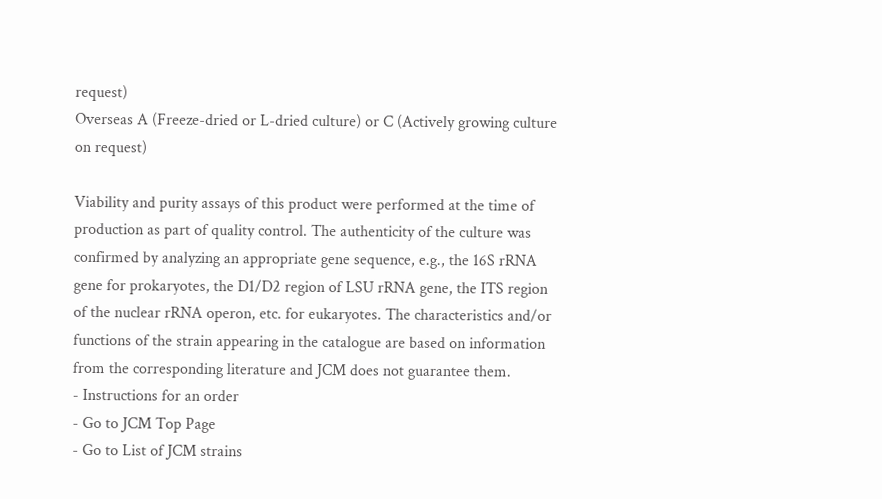request)
Overseas A (Freeze-dried or L-dried culture) or C (Actively growing culture on request)

Viability and purity assays of this product were performed at the time of production as part of quality control. The authenticity of the culture was confirmed by analyzing an appropriate gene sequence, e.g., the 16S rRNA gene for prokaryotes, the D1/D2 region of LSU rRNA gene, the ITS region of the nuclear rRNA operon, etc. for eukaryotes. The characteristics and/or functions of the strain appearing in the catalogue are based on information from the corresponding literature and JCM does not guarantee them.
- Instructions for an order
- Go to JCM Top Page
- Go to List of JCM strains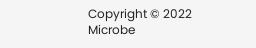Copyright © 2022 Microbe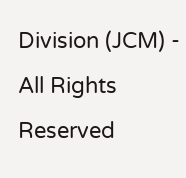Division (JCM) - All Rights Reserved